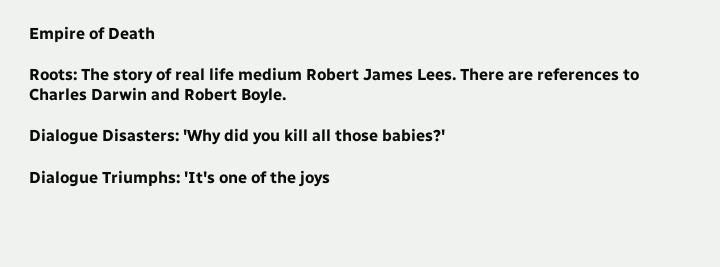Empire of Death

Roots: The story of real life medium Robert James Lees. There are references to Charles Darwin and Robert Boyle.

Dialogue Disasters: 'Why did you kill all those babies?'

Dialogue Triumphs: 'It's one of the joys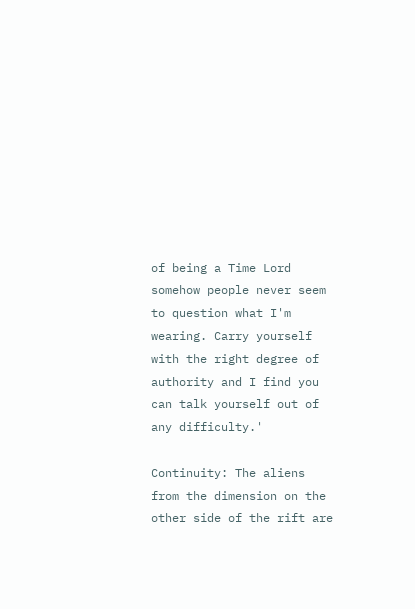of being a Time Lord somehow people never seem to question what I'm wearing. Carry yourself with the right degree of authority and I find you can talk yourself out of any difficulty.'

Continuity: The aliens from the dimension on the other side of the rift are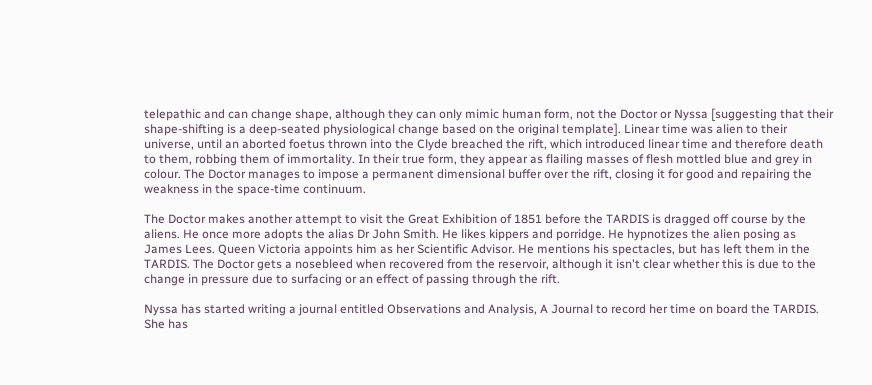telepathic and can change shape, although they can only mimic human form, not the Doctor or Nyssa [suggesting that their shape-shifting is a deep-seated physiological change based on the original template]. Linear time was alien to their universe, until an aborted foetus thrown into the Clyde breached the rift, which introduced linear time and therefore death to them, robbing them of immortality. In their true form, they appear as flailing masses of flesh mottled blue and grey in colour. The Doctor manages to impose a permanent dimensional buffer over the rift, closing it for good and repairing the weakness in the space-time continuum.

The Doctor makes another attempt to visit the Great Exhibition of 1851 before the TARDIS is dragged off course by the aliens. He once more adopts the alias Dr John Smith. He likes kippers and porridge. He hypnotizes the alien posing as James Lees. Queen Victoria appoints him as her Scientific Advisor. He mentions his spectacles, but has left them in the TARDIS. The Doctor gets a nosebleed when recovered from the reservoir, although it isn't clear whether this is due to the change in pressure due to surfacing or an effect of passing through the rift.

Nyssa has started writing a journal entitled Observations and Analysis, A Journal to record her time on board the TARDIS. She has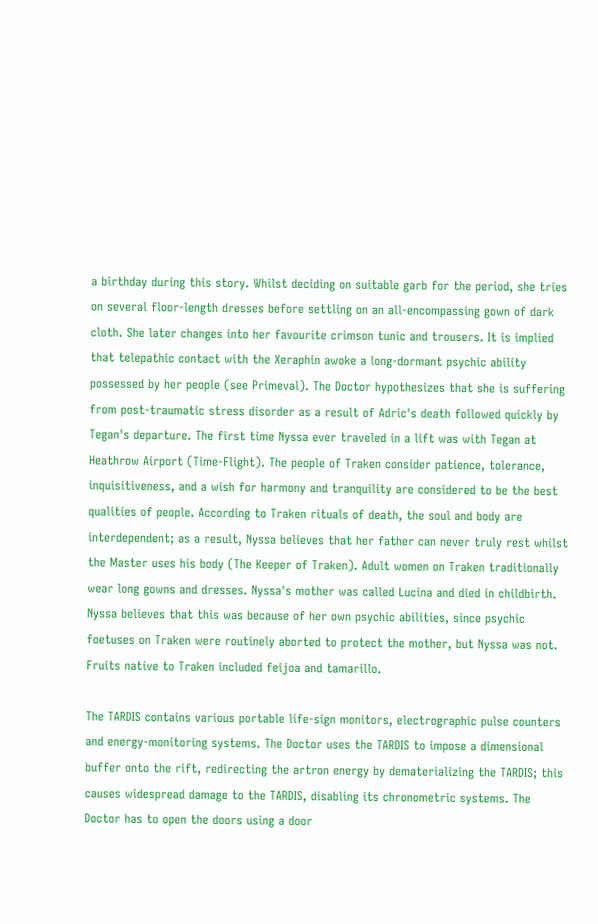a birthday during this story. Whilst deciding on suitable garb for the period, she tries on several floor-length dresses before settling on an all-encompassing gown of dark cloth. She later changes into her favourite crimson tunic and trousers. It is implied that telepathic contact with the Xeraphin awoke a long-dormant psychic ability possessed by her people (see Primeval). The Doctor hypothesizes that she is suffering from post-traumatic stress disorder as a result of Adric's death followed quickly by Tegan's departure. The first time Nyssa ever traveled in a lift was with Tegan at Heathrow Airport (Time-Flight). The people of Traken consider patience, tolerance, inquisitiveness, and a wish for harmony and tranquility are considered to be the best qualities of people. According to Traken rituals of death, the soul and body are interdependent; as a result, Nyssa believes that her father can never truly rest whilst the Master uses his body (The Keeper of Traken). Adult women on Traken traditionally wear long gowns and dresses. Nyssa's mother was called Lucina and died in childbirth. Nyssa believes that this was because of her own psychic abilities, since psychic foetuses on Traken were routinely aborted to protect the mother, but Nyssa was not. Fruits native to Traken included feijoa and tamarillo.

The TARDIS contains various portable life-sign monitors, electrographic pulse counters and energy-monitoring systems. The Doctor uses the TARDIS to impose a dimensional buffer onto the rift, redirecting the artron energy by dematerializing the TARDIS; this causes widespread damage to the TARDIS, disabling its chronometric systems. The Doctor has to open the doors using a door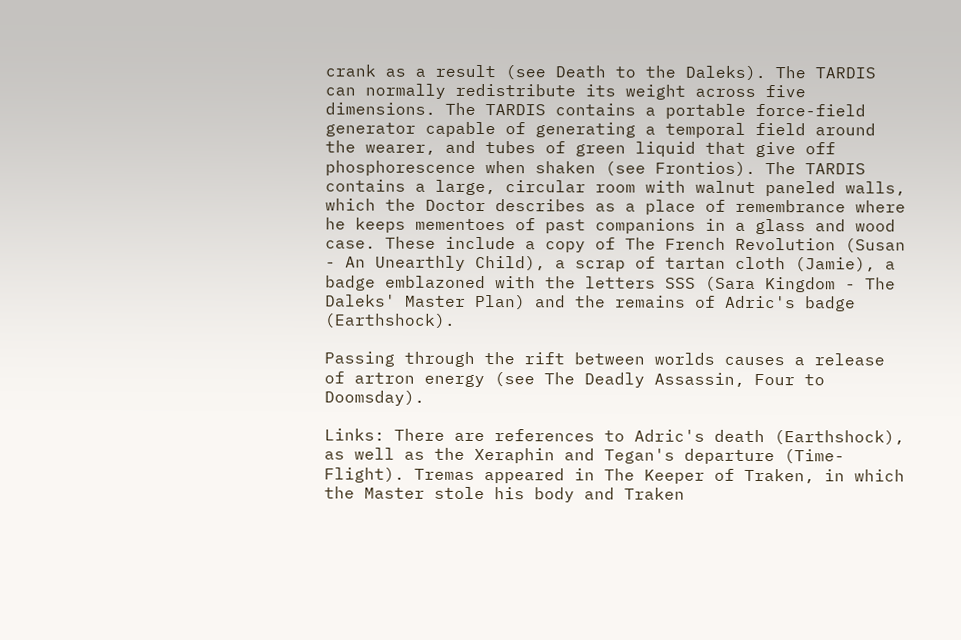crank as a result (see Death to the Daleks). The TARDIS can normally redistribute its weight across five dimensions. The TARDIS contains a portable force-field generator capable of generating a temporal field around the wearer, and tubes of green liquid that give off phosphorescence when shaken (see Frontios). The TARDIS contains a large, circular room with walnut paneled walls, which the Doctor describes as a place of remembrance where he keeps mementoes of past companions in a glass and wood case. These include a copy of The French Revolution (Susan - An Unearthly Child), a scrap of tartan cloth (Jamie), a badge emblazoned with the letters SSS (Sara Kingdom - The Daleks' Master Plan) and the remains of Adric's badge (Earthshock).

Passing through the rift between worlds causes a release of artron energy (see The Deadly Assassin, Four to Doomsday).

Links: There are references to Adric's death (Earthshock), as well as the Xeraphin and Tegan's departure (Time-Flight). Tremas appeared in The Keeper of Traken, in which the Master stole his body and Traken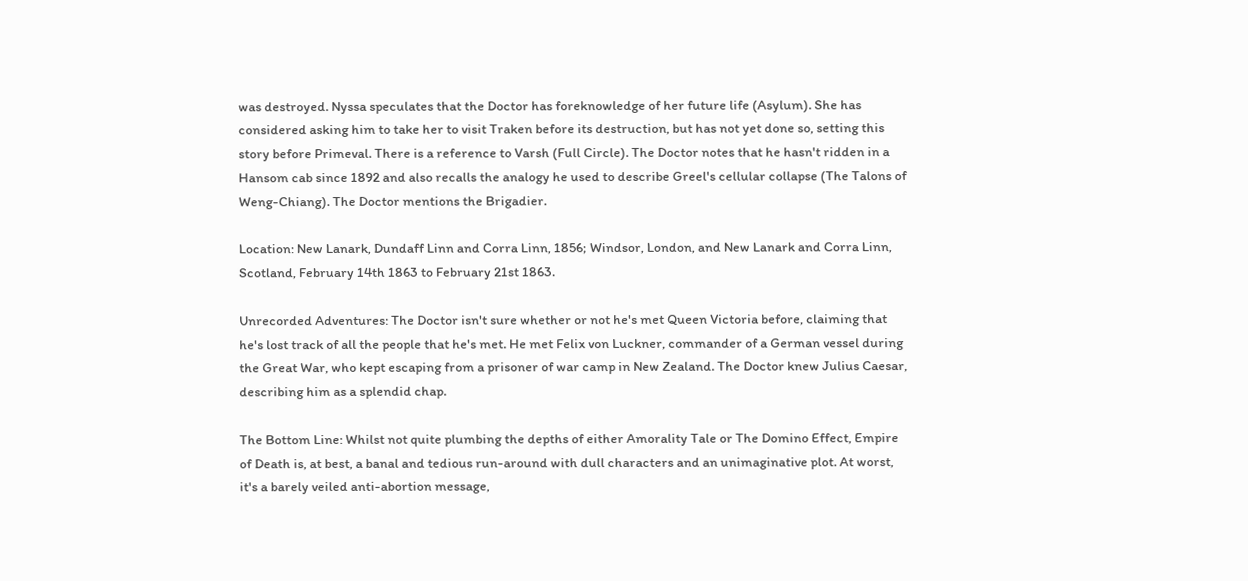was destroyed. Nyssa speculates that the Doctor has foreknowledge of her future life (Asylum). She has considered asking him to take her to visit Traken before its destruction, but has not yet done so, setting this story before Primeval. There is a reference to Varsh (Full Circle). The Doctor notes that he hasn't ridden in a Hansom cab since 1892 and also recalls the analogy he used to describe Greel's cellular collapse (The Talons of Weng-Chiang). The Doctor mentions the Brigadier.

Location: New Lanark, Dundaff Linn and Corra Linn, 1856; Windsor, London, and New Lanark and Corra Linn, Scotland, February 14th 1863 to February 21st 1863.

Unrecorded Adventures: The Doctor isn't sure whether or not he's met Queen Victoria before, claiming that he's lost track of all the people that he's met. He met Felix von Luckner, commander of a German vessel during the Great War, who kept escaping from a prisoner of war camp in New Zealand. The Doctor knew Julius Caesar, describing him as a splendid chap.

The Bottom Line: Whilst not quite plumbing the depths of either Amorality Tale or The Domino Effect, Empire of Death is, at best, a banal and tedious run-around with dull characters and an unimaginative plot. At worst, it's a barely veiled anti-abortion message,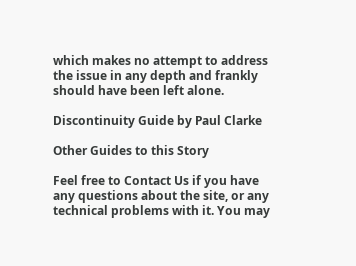which makes no attempt to address the issue in any depth and frankly should have been left alone.

Discontinuity Guide by Paul Clarke

Other Guides to this Story

Feel free to Contact Us if you have any questions about the site, or any technical problems with it. You may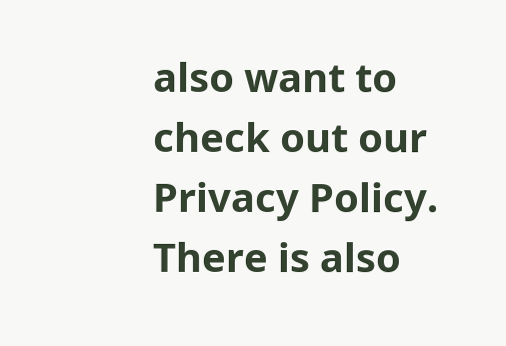also want to check out our Privacy Policy. There is also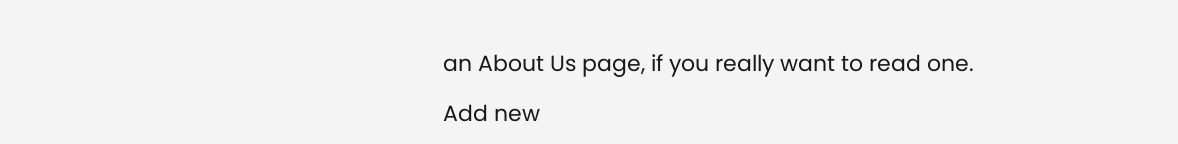an About Us page, if you really want to read one.

Add new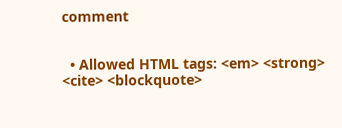comment


  • Allowed HTML tags: <em> <strong> <cite> <blockquote>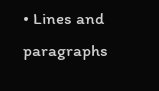• Lines and paragraphs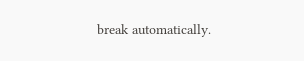break automatically.